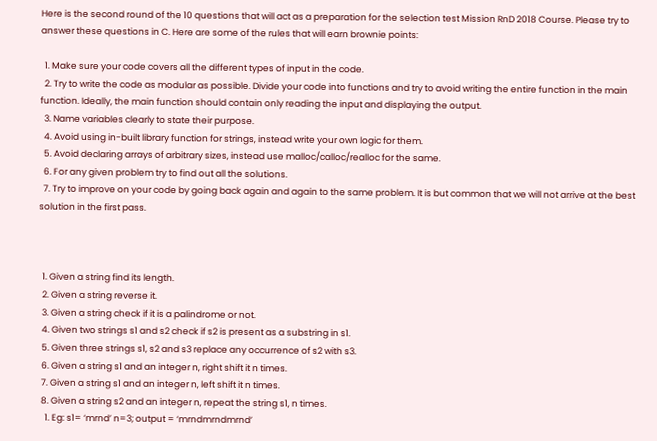Here is the second round of the 10 questions that will act as a preparation for the selection test Mission RnD 2018 Course. Please try to answer these questions in C. Here are some of the rules that will earn brownie points:

  1. Make sure your code covers all the different types of input in the code.
  2. Try to write the code as modular as possible. Divide your code into functions and try to avoid writing the entire function in the main function. Ideally, the main function should contain only reading the input and displaying the output.
  3. Name variables clearly to state their purpose.
  4. Avoid using in-built library function for strings, instead write your own logic for them.
  5. Avoid declaring arrays of arbitrary sizes, instead use malloc/calloc/realloc for the same.
  6. For any given problem try to find out all the solutions.
  7. Try to improve on your code by going back again and again to the same problem. It is but common that we will not arrive at the best solution in the first pass.



  1. Given a string find its length.
  2. Given a string reverse it.
  3. Given a string check if it is a palindrome or not.
  4. Given two strings s1 and s2 check if s2 is present as a substring in s1.
  5. Given three strings s1, s2 and s3 replace any occurrence of s2 with s3.
  6. Given a string s1 and an integer n, right shift it n times.
  7. Given a string s1 and an integer n, left shift it n times.
  8. Given a string s2 and an integer n, repeat the string s1, n times.
    1. Eg: s1= ‘mrnd’ n=3; output = ‘mrndmrndmrnd’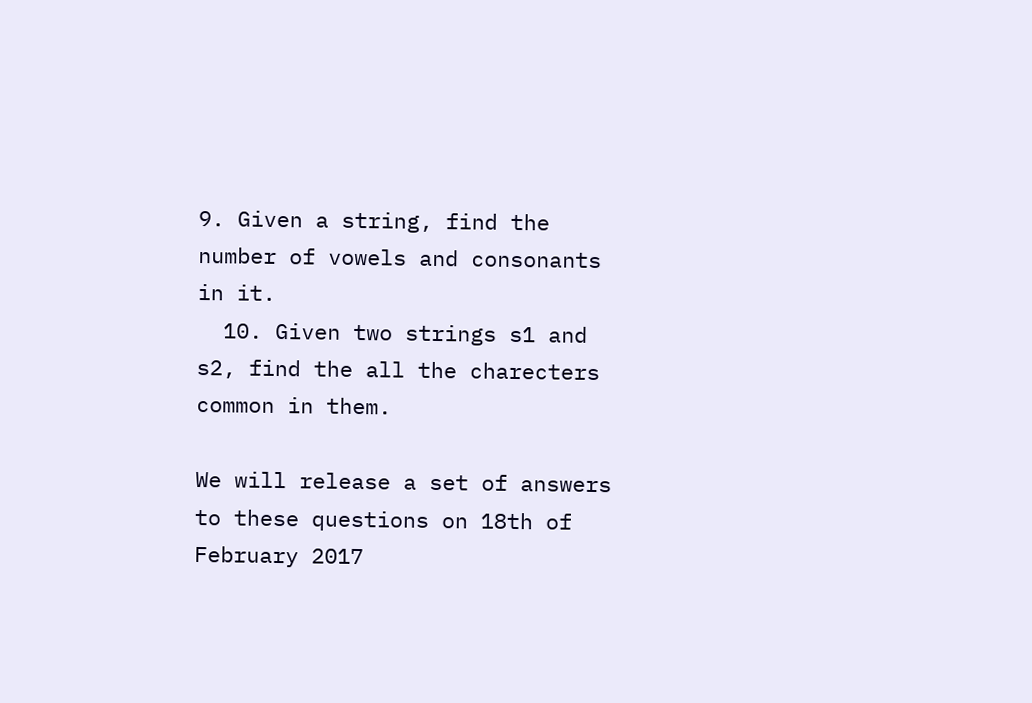9. Given a string, find the number of vowels and consonants in it.
  10. Given two strings s1 and s2, find the all the charecters common in them.

We will release a set of answers to these questions on 18th of February 2017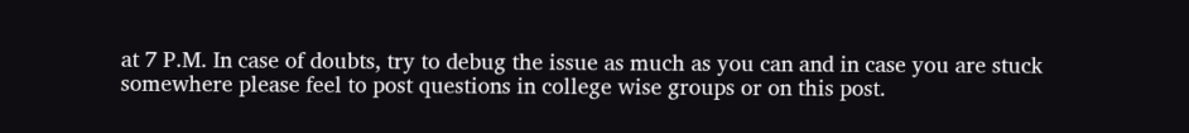at 7 P.M. In case of doubts, try to debug the issue as much as you can and in case you are stuck somewhere please feel to post questions in college wise groups or on this post.